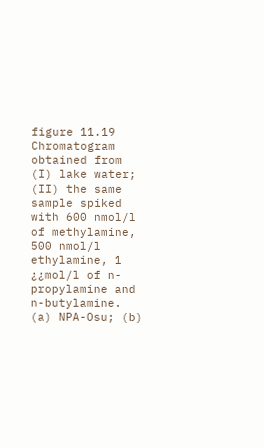figure 11.19 Chromatogram obtained from (I) lake water; (II) the same sample spiked with 600 nmol/l of methylamine, 500 nmol/l ethylamine, 1 ¿¿mol/l of n-propylamine and n-butylamine. (a) NPA-Osu; (b)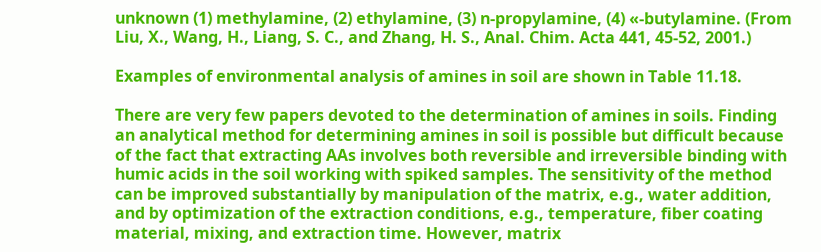unknown (1) methylamine, (2) ethylamine, (3) n-propylamine, (4) «-butylamine. (From Liu, X., Wang, H., Liang, S. C., and Zhang, H. S., Anal. Chim. Acta 441, 45-52, 2001.)

Examples of environmental analysis of amines in soil are shown in Table 11.18.

There are very few papers devoted to the determination of amines in soils. Finding an analytical method for determining amines in soil is possible but difficult because of the fact that extracting AAs involves both reversible and irreversible binding with humic acids in the soil working with spiked samples. The sensitivity of the method can be improved substantially by manipulation of the matrix, e.g., water addition, and by optimization of the extraction conditions, e.g., temperature, fiber coating material, mixing, and extraction time. However, matrix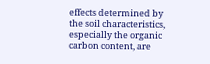effects determined by the soil characteristics, especially the organic carbon content, are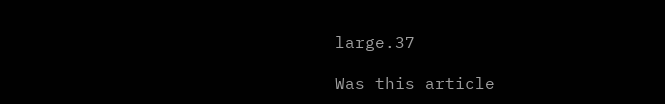large.37

Was this article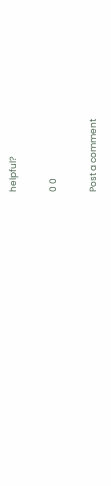helpful?

0 0

Post a comment